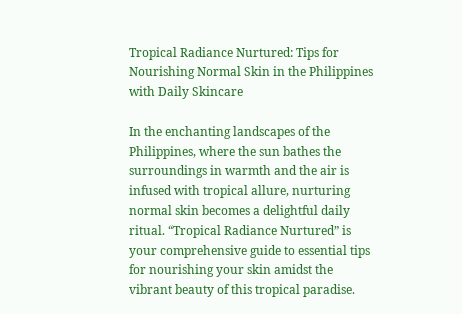Tropical Radiance Nurtured: Tips for Nourishing Normal Skin in the Philippines with Daily Skincare

In the enchanting landscapes of the Philippines, where the sun bathes the surroundings in warmth and the air is infused with tropical allure, nurturing normal skin becomes a delightful daily ritual. “Tropical Radiance Nurtured” is your comprehensive guide to essential tips for nourishing your skin amidst the vibrant beauty of this tropical paradise.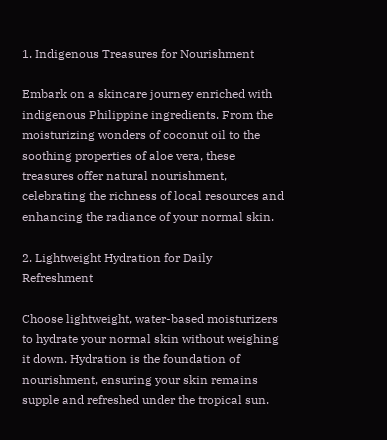1. Indigenous Treasures for Nourishment

Embark on a skincare journey enriched with indigenous Philippine ingredients. From the moisturizing wonders of coconut oil to the soothing properties of aloe vera, these treasures offer natural nourishment, celebrating the richness of local resources and enhancing the radiance of your normal skin.

2. Lightweight Hydration for Daily Refreshment

Choose lightweight, water-based moisturizers to hydrate your normal skin without weighing it down. Hydration is the foundation of nourishment, ensuring your skin remains supple and refreshed under the tropical sun.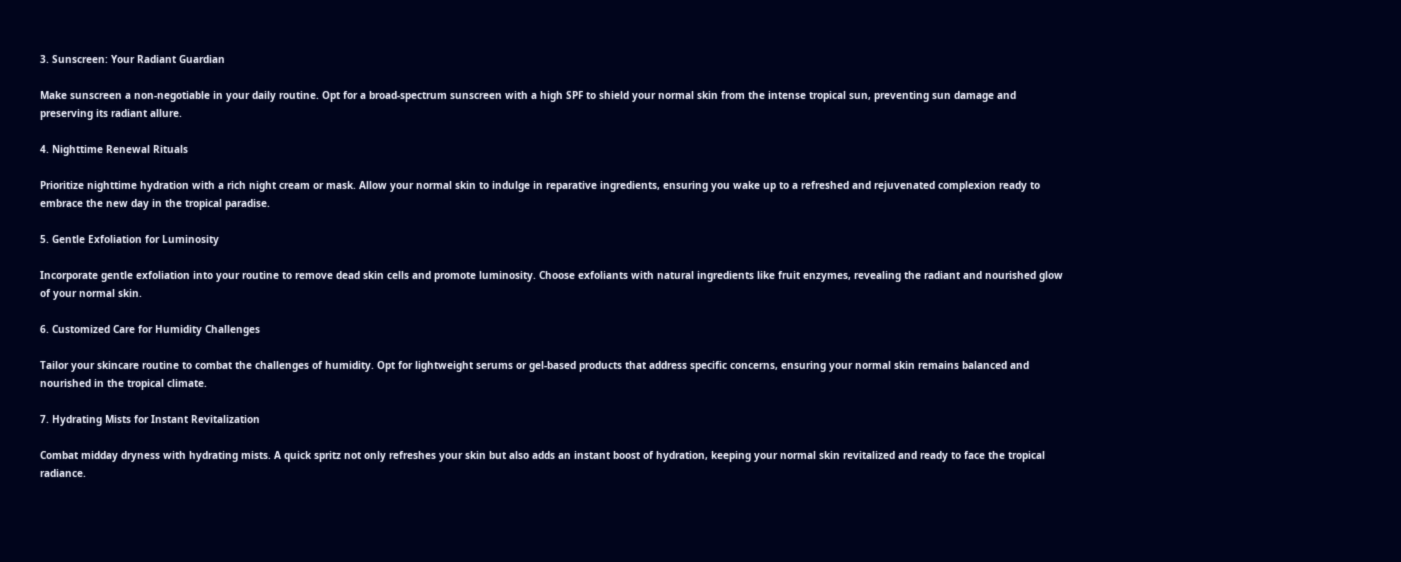3. Sunscreen: Your Radiant Guardian

Make sunscreen a non-negotiable in your daily routine. Opt for a broad-spectrum sunscreen with a high SPF to shield your normal skin from the intense tropical sun, preventing sun damage and preserving its radiant allure.

4. Nighttime Renewal Rituals

Prioritize nighttime hydration with a rich night cream or mask. Allow your normal skin to indulge in reparative ingredients, ensuring you wake up to a refreshed and rejuvenated complexion ready to embrace the new day in the tropical paradise.

5. Gentle Exfoliation for Luminosity

Incorporate gentle exfoliation into your routine to remove dead skin cells and promote luminosity. Choose exfoliants with natural ingredients like fruit enzymes, revealing the radiant and nourished glow of your normal skin.

6. Customized Care for Humidity Challenges

Tailor your skincare routine to combat the challenges of humidity. Opt for lightweight serums or gel-based products that address specific concerns, ensuring your normal skin remains balanced and nourished in the tropical climate.

7. Hydrating Mists for Instant Revitalization

Combat midday dryness with hydrating mists. A quick spritz not only refreshes your skin but also adds an instant boost of hydration, keeping your normal skin revitalized and ready to face the tropical radiance.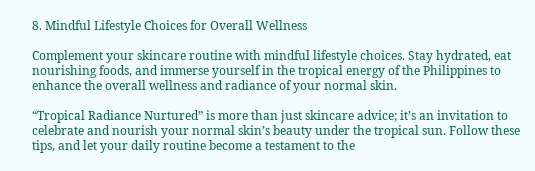8. Mindful Lifestyle Choices for Overall Wellness

Complement your skincare routine with mindful lifestyle choices. Stay hydrated, eat nourishing foods, and immerse yourself in the tropical energy of the Philippines to enhance the overall wellness and radiance of your normal skin.

“Tropical Radiance Nurtured” is more than just skincare advice; it’s an invitation to celebrate and nourish your normal skin’s beauty under the tropical sun. Follow these tips, and let your daily routine become a testament to the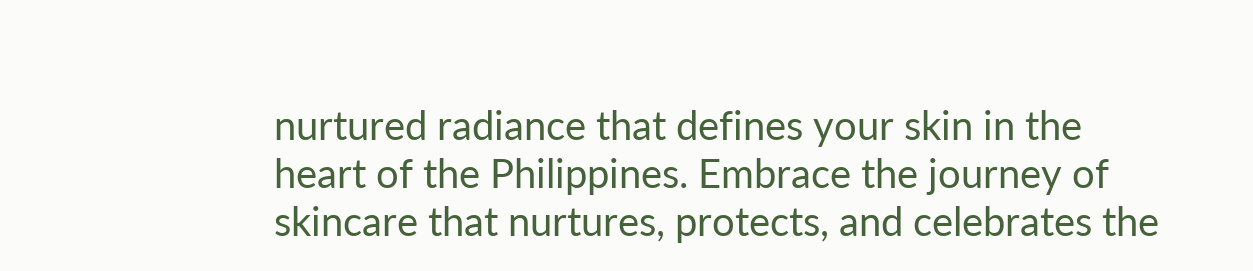nurtured radiance that defines your skin in the heart of the Philippines. Embrace the journey of skincare that nurtures, protects, and celebrates the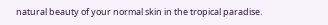natural beauty of your normal skin in the tropical paradise.